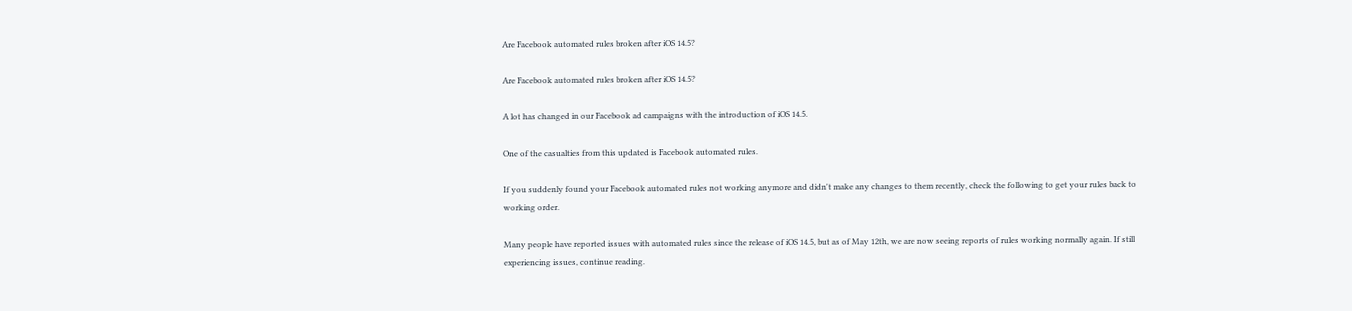Are Facebook automated rules broken after iOS 14.5?

Are Facebook automated rules broken after iOS 14.5?

A lot has changed in our Facebook ad campaigns with the introduction of iOS 14.5.

One of the casualties from this updated is Facebook automated rules.

If you suddenly found your Facebook automated rules not working anymore and didn't make any changes to them recently, check the following to get your rules back to working order.

Many people have reported issues with automated rules since the release of iOS 14.5, but as of May 12th, we are now seeing reports of rules working normally again. If still experiencing issues, continue reading.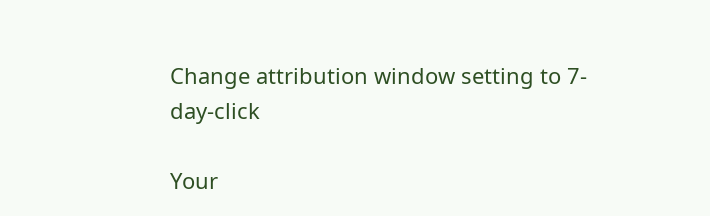Change attribution window setting to 7-day-click

Your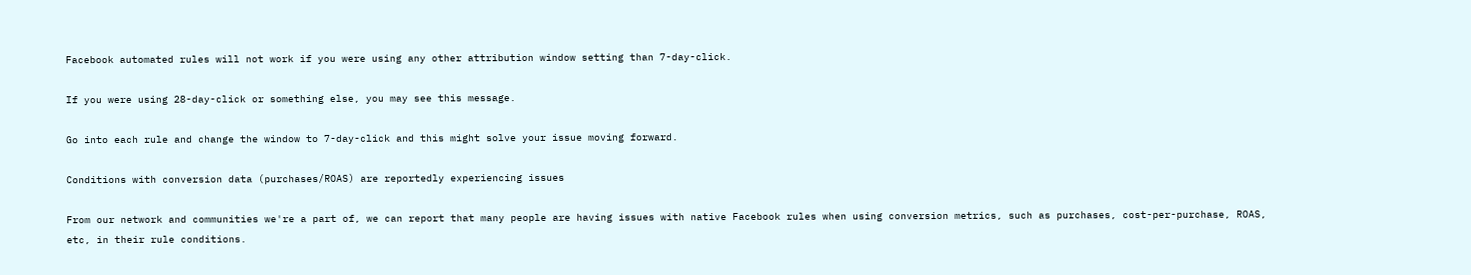Facebook automated rules will not work if you were using any other attribution window setting than 7-day-click.

If you were using 28-day-click or something else, you may see this message.

Go into each rule and change the window to 7-day-click and this might solve your issue moving forward.

Conditions with conversion data (purchases/ROAS) are reportedly experiencing issues

From our network and communities we're a part of, we can report that many people are having issues with native Facebook rules when using conversion metrics, such as purchases, cost-per-purchase, ROAS, etc, in their rule conditions.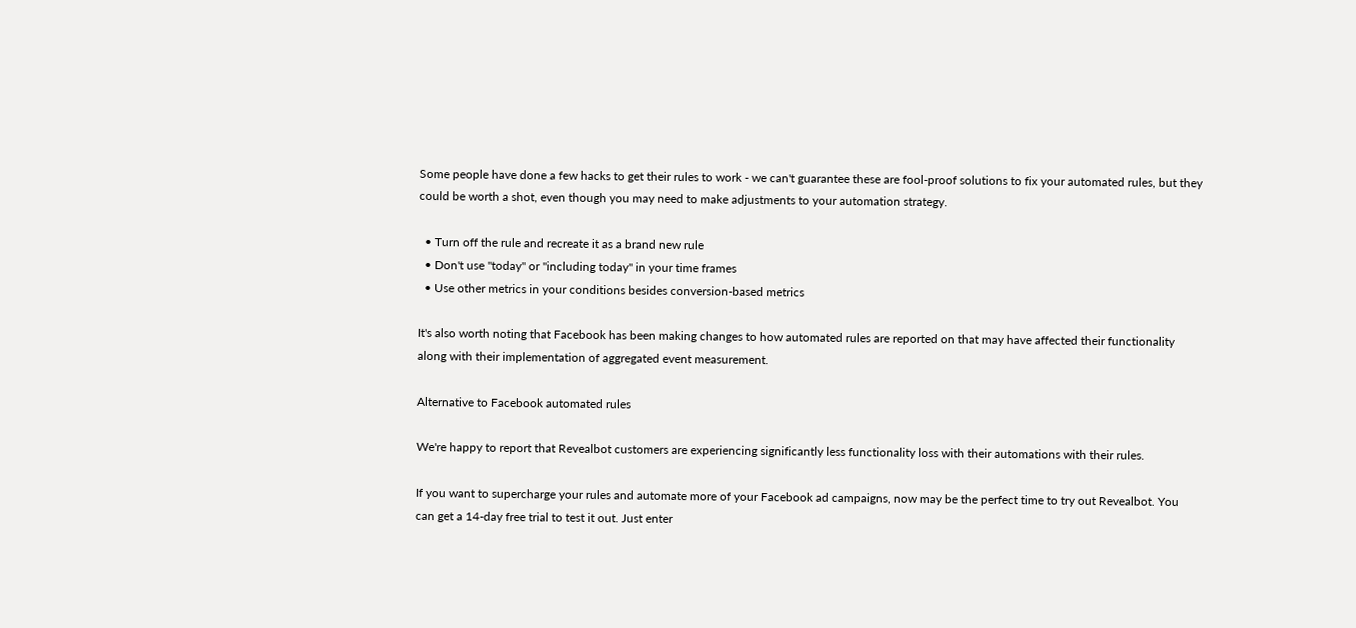Some people have done a few hacks to get their rules to work - we can't guarantee these are fool-proof solutions to fix your automated rules, but they could be worth a shot, even though you may need to make adjustments to your automation strategy.

  • Turn off the rule and recreate it as a brand new rule
  • Don't use "today" or "including today" in your time frames
  • Use other metrics in your conditions besides conversion-based metrics

It's also worth noting that Facebook has been making changes to how automated rules are reported on that may have affected their functionality along with their implementation of aggregated event measurement.

Alternative to Facebook automated rules

We're happy to report that Revealbot customers are experiencing significantly less functionality loss with their automations with their rules.

If you want to supercharge your rules and automate more of your Facebook ad campaigns, now may be the perfect time to try out Revealbot. You can get a 14-day free trial to test it out. Just enter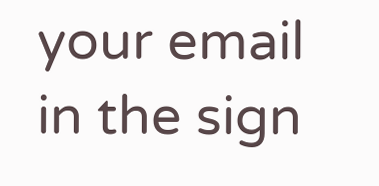your email in the sign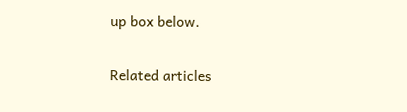up box below.

Related articles